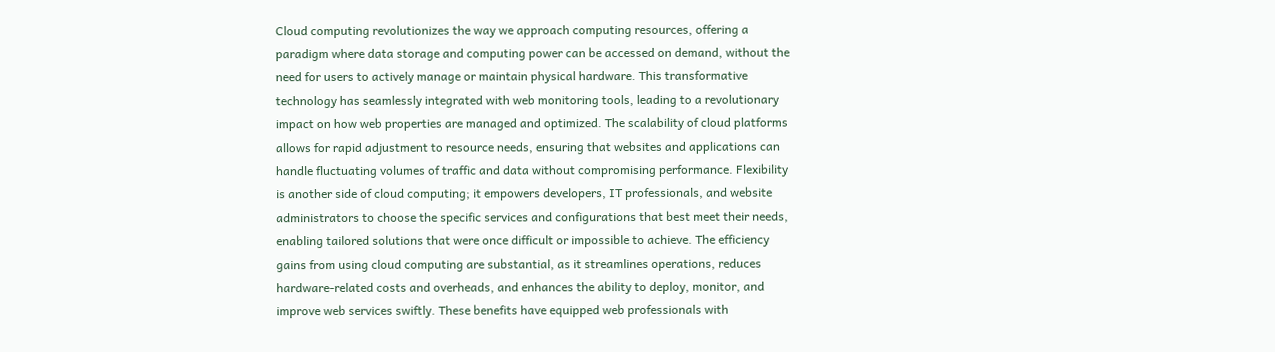Cloud computing revolutionizes the way we approach computing resources, offering a paradigm where data storage and computing power can be accessed on demand, without the need for users to actively manage or maintain physical hardware. This transformative technology has seamlessly integrated with web monitoring tools, leading to a revolutionary impact on how web properties are managed and optimized. The scalability of cloud platforms allows for rapid adjustment to resource needs, ensuring that websites and applications can handle fluctuating volumes of traffic and data without compromising performance. Flexibility is another side of cloud computing; it empowers developers, IT professionals, and website administrators to choose the specific services and configurations that best meet their needs, enabling tailored solutions that were once difficult or impossible to achieve. The efficiency gains from using cloud computing are substantial, as it streamlines operations, reduces hardware-related costs and overheads, and enhances the ability to deploy, monitor, and improve web services swiftly. These benefits have equipped web professionals with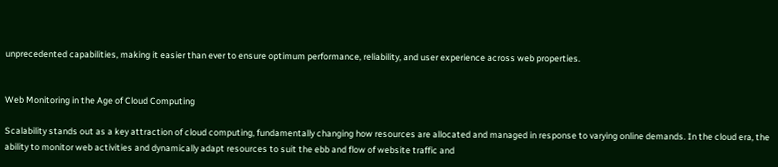unprecedented capabilities, making it easier than ever to ensure optimum performance, reliability, and user experience across web properties.


Web Monitoring in the Age of Cloud Computing

Scalability stands out as a key attraction of cloud computing, fundamentally changing how resources are allocated and managed in response to varying online demands. In the cloud era, the ability to monitor web activities and dynamically adapt resources to suit the ebb and flow of website traffic and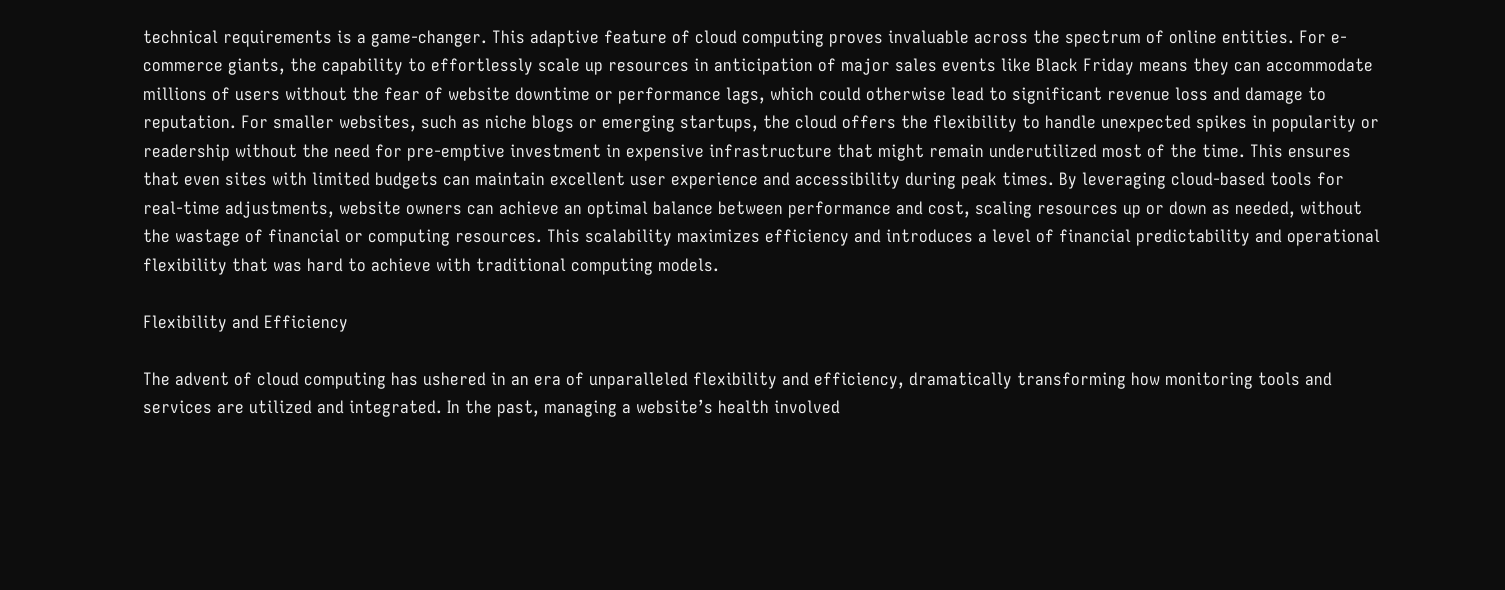technical requirements is a game-changer. This adaptive feature of cloud computing proves invaluable across the spectrum of online entities. For e-commerce giants, the capability to effortlessly scale up resources in anticipation of major sales events like Black Friday means they can accommodate millions of users without the fear of website downtime or performance lags, which could otherwise lead to significant revenue loss and damage to reputation. For smaller websites, such as niche blogs or emerging startups, the cloud offers the flexibility to handle unexpected spikes in popularity or readership without the need for pre-emptive investment in expensive infrastructure that might remain underutilized most of the time. This ensures that even sites with limited budgets can maintain excellent user experience and accessibility during peak times. By leveraging cloud-based tools for real-time adjustments, website owners can achieve an optimal balance between performance and cost, scaling resources up or down as needed, without the wastage of financial or computing resources. This scalability maximizes efficiency and introduces a level of financial predictability and operational flexibility that was hard to achieve with traditional computing models.

Flexibility and Efficiency

The advent of cloud computing has ushered in an era of unparalleled flexibility and efficiency, dramatically transforming how monitoring tools and services are utilized and integrated. In the past, managing a website’s health involved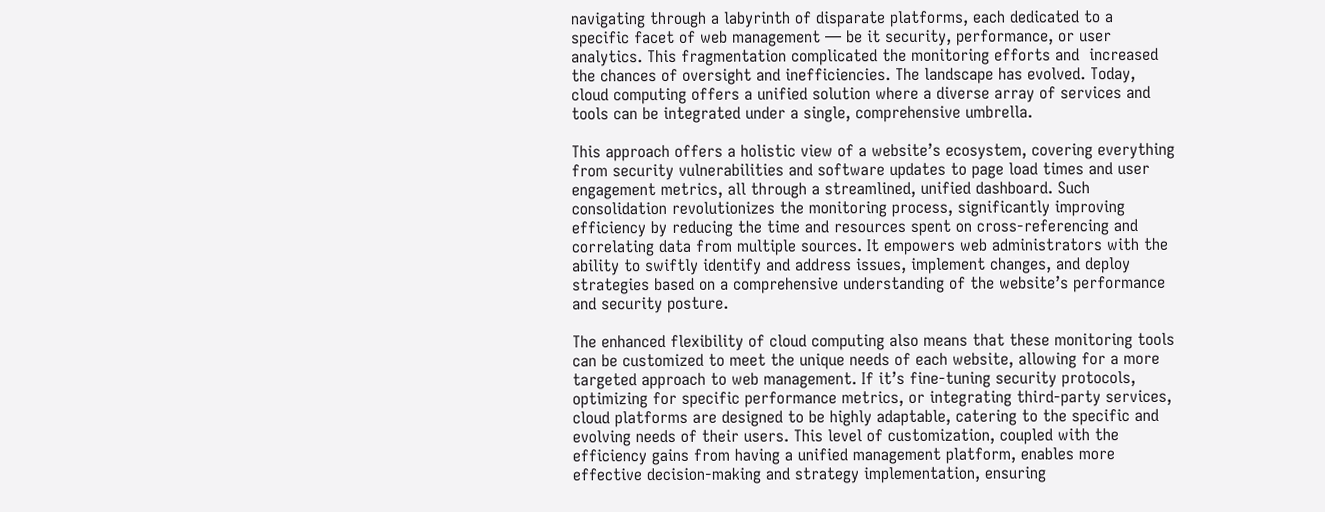navigating through a labyrinth of disparate platforms, each dedicated to a specific facet of web management — be it security, performance, or user analytics. This fragmentation complicated the monitoring efforts and  increased the chances of oversight and inefficiencies. The landscape has evolved. Today, cloud computing offers a unified solution where a diverse array of services and tools can be integrated under a single, comprehensive umbrella.

This approach offers a holistic view of a website’s ecosystem, covering everything from security vulnerabilities and software updates to page load times and user engagement metrics, all through a streamlined, unified dashboard. Such consolidation revolutionizes the monitoring process, significantly improving efficiency by reducing the time and resources spent on cross-referencing and correlating data from multiple sources. It empowers web administrators with the ability to swiftly identify and address issues, implement changes, and deploy strategies based on a comprehensive understanding of the website’s performance and security posture.

The enhanced flexibility of cloud computing also means that these monitoring tools can be customized to meet the unique needs of each website, allowing for a more targeted approach to web management. If it’s fine-tuning security protocols, optimizing for specific performance metrics, or integrating third-party services, cloud platforms are designed to be highly adaptable, catering to the specific and evolving needs of their users. This level of customization, coupled with the efficiency gains from having a unified management platform, enables more effective decision-making and strategy implementation, ensuring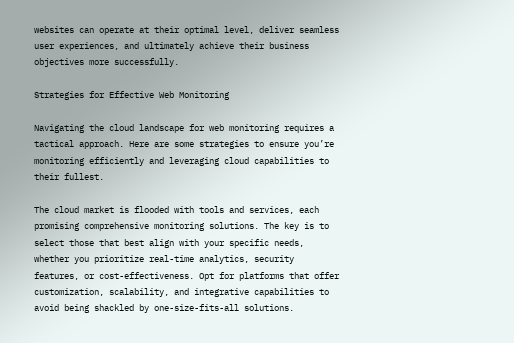websites can operate at their optimal level, deliver seamless user experiences, and ultimately achieve their business objectives more successfully.

Strategies for Effective Web Monitoring

Navigating the cloud landscape for web monitoring requires a tactical approach. Here are some strategies to ensure you’re monitoring efficiently and leveraging cloud capabilities to their fullest.

The cloud market is flooded with tools and services, each promising comprehensive monitoring solutions. The key is to select those that best align with your specific needs, whether you prioritize real-time analytics, security features, or cost-effectiveness. Opt for platforms that offer customization, scalability, and integrative capabilities to avoid being shackled by one-size-fits-all solutions.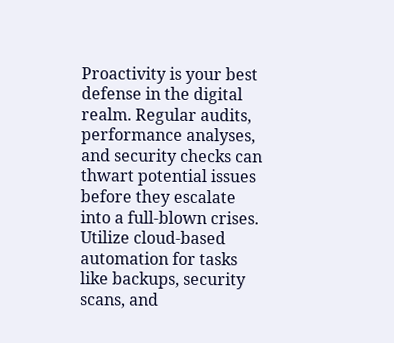Proactivity is your best defense in the digital realm. Regular audits, performance analyses, and security checks can thwart potential issues before they escalate into a full-blown crises. Utilize cloud-based automation for tasks like backups, security scans, and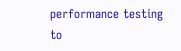performance testing to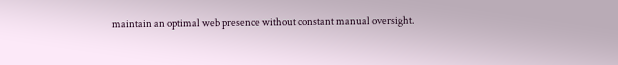maintain an optimal web presence without constant manual oversight.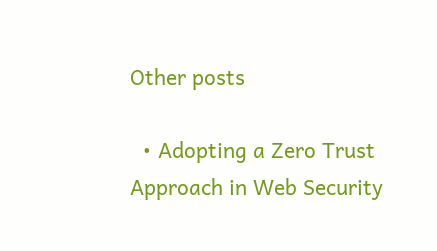Other posts

  • Adopting a Zero Trust Approach in Web Security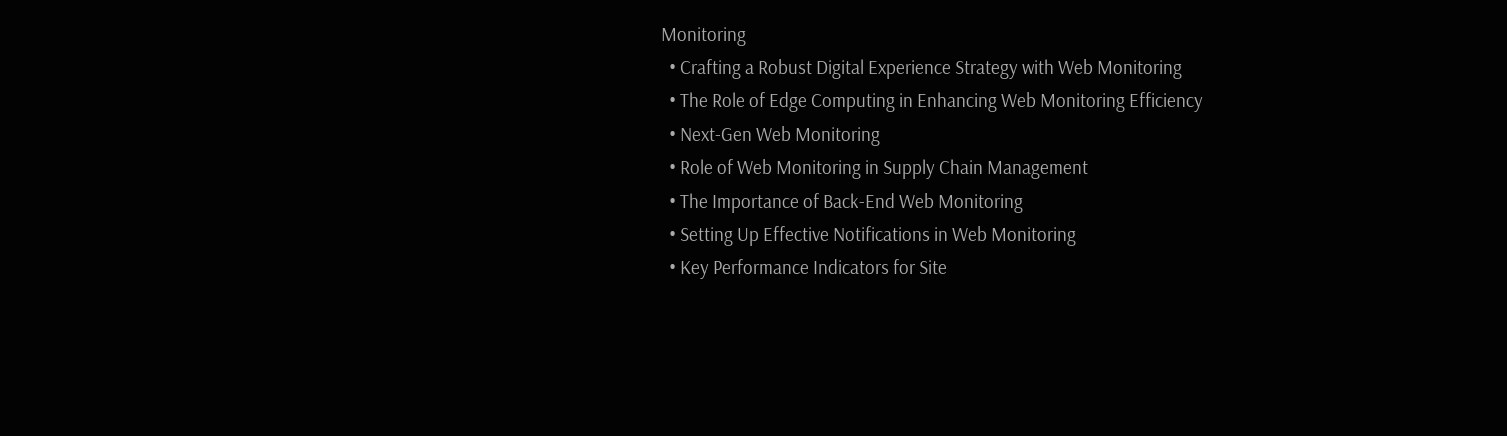Monitoring
  • Crafting a Robust Digital Experience Strategy with Web Monitoring
  • The Role of Edge Computing in Enhancing Web Monitoring Efficiency
  • Next-Gen Web Monitoring
  • Role of Web Monitoring in Supply Chain Management
  • The Importance of Back-End Web Monitoring
  • Setting Up Effective Notifications in Web Monitoring
  • Key Performance Indicators for Site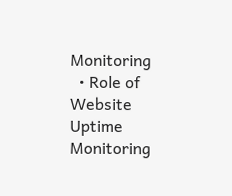Monitoring
  • Role of Website Uptime Monitoring